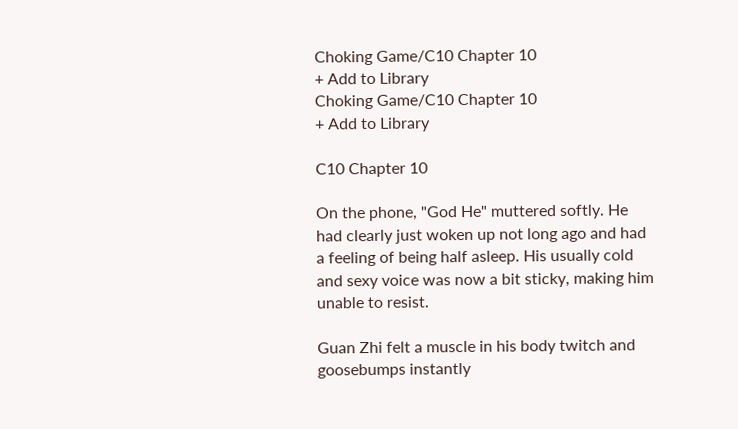Choking Game/C10 Chapter 10
+ Add to Library
Choking Game/C10 Chapter 10
+ Add to Library

C10 Chapter 10

On the phone, "God He" muttered softly. He had clearly just woken up not long ago and had a feeling of being half asleep. His usually cold and sexy voice was now a bit sticky, making him unable to resist.

Guan Zhi felt a muscle in his body twitch and goosebumps instantly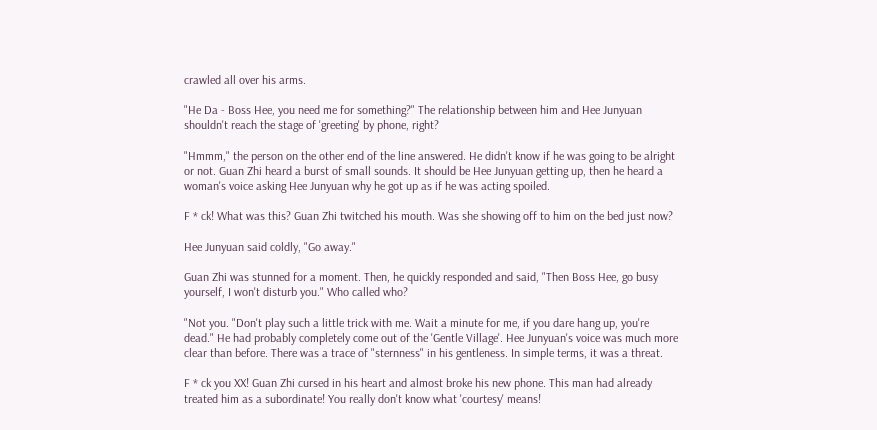crawled all over his arms.

"He Da - Boss Hee, you need me for something?" The relationship between him and Hee Junyuan shouldn't reach the stage of 'greeting' by phone, right?

"Hmmm," the person on the other end of the line answered. He didn't know if he was going to be alright or not. Guan Zhi heard a burst of small sounds. It should be Hee Junyuan getting up, then he heard a woman's voice asking Hee Junyuan why he got up as if he was acting spoiled.

F * ck! What was this? Guan Zhi twitched his mouth. Was she showing off to him on the bed just now?

Hee Junyuan said coldly, "Go away."

Guan Zhi was stunned for a moment. Then, he quickly responded and said, "Then Boss Hee, go busy yourself, I won't disturb you." Who called who?

"Not you. "Don't play such a little trick with me. Wait a minute for me, if you dare hang up, you're dead." He had probably completely come out of the 'Gentle Village'. Hee Junyuan's voice was much more clear than before. There was a trace of "sternness" in his gentleness. In simple terms, it was a threat.

F * ck you XX! Guan Zhi cursed in his heart and almost broke his new phone. This man had already treated him as a subordinate! You really don't know what 'courtesy' means!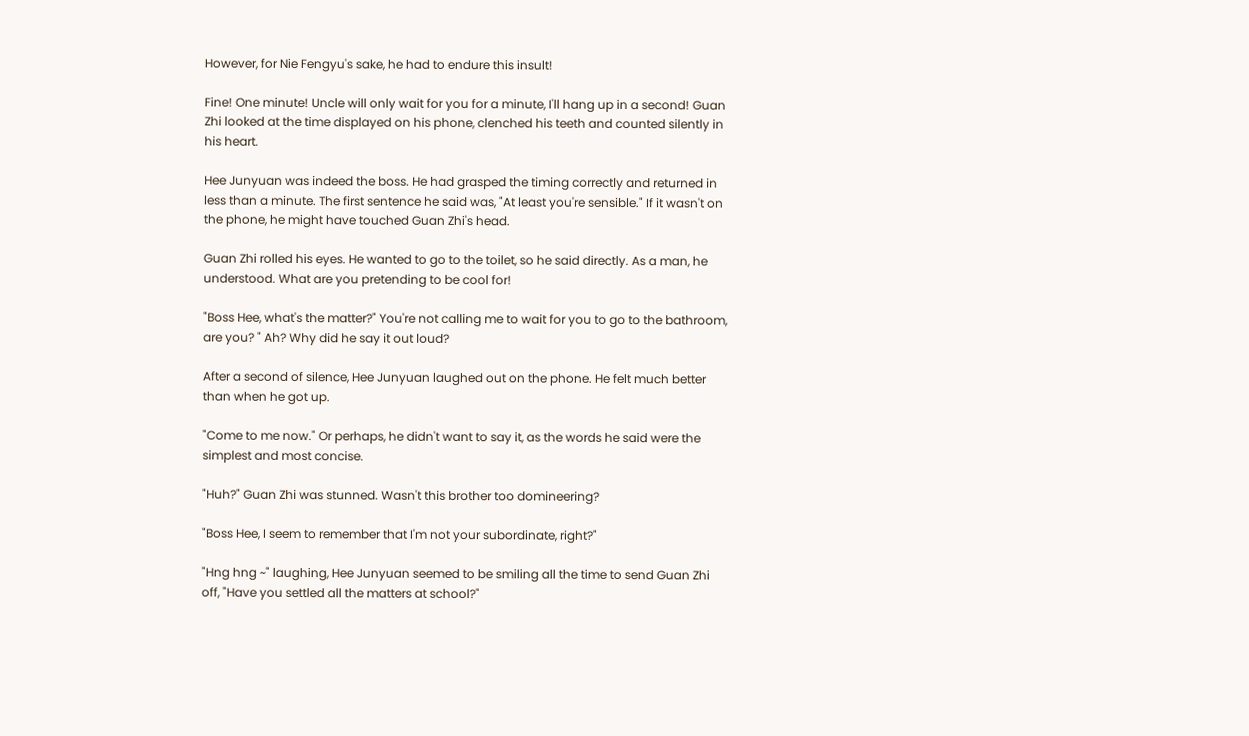However, for Nie Fengyu's sake, he had to endure this insult!

Fine! One minute! Uncle will only wait for you for a minute, I'll hang up in a second! Guan Zhi looked at the time displayed on his phone, clenched his teeth and counted silently in his heart.

Hee Junyuan was indeed the boss. He had grasped the timing correctly and returned in less than a minute. The first sentence he said was, "At least you're sensible." If it wasn't on the phone, he might have touched Guan Zhi's head.

Guan Zhi rolled his eyes. He wanted to go to the toilet, so he said directly. As a man, he understood. What are you pretending to be cool for!

"Boss Hee, what's the matter?" You're not calling me to wait for you to go to the bathroom, are you? " Ah? Why did he say it out loud?

After a second of silence, Hee Junyuan laughed out on the phone. He felt much better than when he got up.

"Come to me now." Or perhaps, he didn't want to say it, as the words he said were the simplest and most concise.

"Huh?" Guan Zhi was stunned. Wasn't this brother too domineering?

"Boss Hee, I seem to remember that I'm not your subordinate, right?"

"Hng hng ~" laughing, Hee Junyuan seemed to be smiling all the time to send Guan Zhi off, "Have you settled all the matters at school?"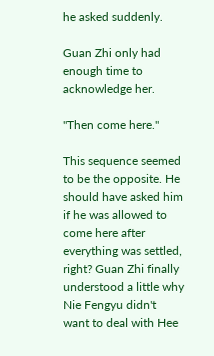he asked suddenly.

Guan Zhi only had enough time to acknowledge her.

"Then come here."

This sequence seemed to be the opposite. He should have asked him if he was allowed to come here after everything was settled, right? Guan Zhi finally understood a little why Nie Fengyu didn't want to deal with Hee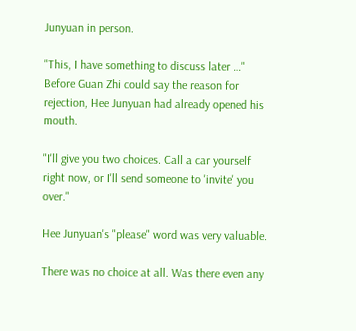Junyuan in person.

"This, I have something to discuss later …" Before Guan Zhi could say the reason for rejection, Hee Junyuan had already opened his mouth.

"I'll give you two choices. Call a car yourself right now, or I'll send someone to 'invite' you over."

Hee Junyuan's "please" word was very valuable.

There was no choice at all. Was there even any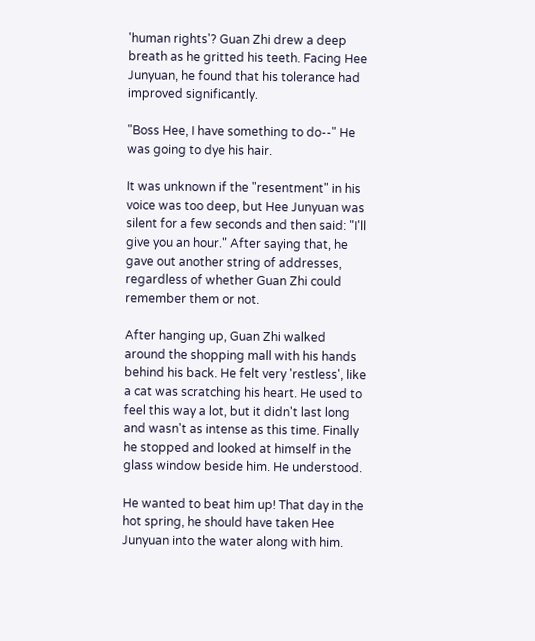'human rights'? Guan Zhi drew a deep breath as he gritted his teeth. Facing Hee Junyuan, he found that his tolerance had improved significantly.

"Boss Hee, I have something to do--" He was going to dye his hair.

It was unknown if the "resentment" in his voice was too deep, but Hee Junyuan was silent for a few seconds and then said: "I'll give you an hour." After saying that, he gave out another string of addresses, regardless of whether Guan Zhi could remember them or not.

After hanging up, Guan Zhi walked around the shopping mall with his hands behind his back. He felt very 'restless', like a cat was scratching his heart. He used to feel this way a lot, but it didn't last long and wasn't as intense as this time. Finally he stopped and looked at himself in the glass window beside him. He understood.

He wanted to beat him up! That day in the hot spring, he should have taken Hee Junyuan into the water along with him.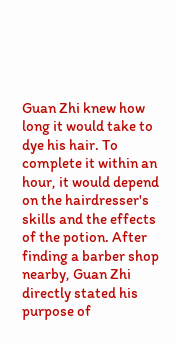Guan Zhi knew how long it would take to dye his hair. To complete it within an hour, it would depend on the hairdresser's skills and the effects of the potion. After finding a barber shop nearby, Guan Zhi directly stated his purpose of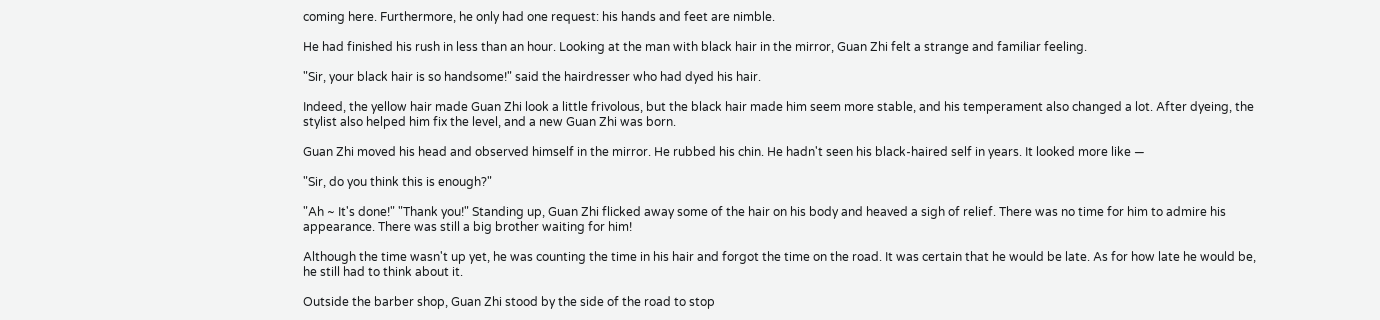coming here. Furthermore, he only had one request: his hands and feet are nimble.

He had finished his rush in less than an hour. Looking at the man with black hair in the mirror, Guan Zhi felt a strange and familiar feeling.

"Sir, your black hair is so handsome!" said the hairdresser who had dyed his hair.

Indeed, the yellow hair made Guan Zhi look a little frivolous, but the black hair made him seem more stable, and his temperament also changed a lot. After dyeing, the stylist also helped him fix the level, and a new Guan Zhi was born.

Guan Zhi moved his head and observed himself in the mirror. He rubbed his chin. He hadn't seen his black-haired self in years. It looked more like —

"Sir, do you think this is enough?"

"Ah ~ It's done!" "Thank you!" Standing up, Guan Zhi flicked away some of the hair on his body and heaved a sigh of relief. There was no time for him to admire his appearance. There was still a big brother waiting for him!

Although the time wasn't up yet, he was counting the time in his hair and forgot the time on the road. It was certain that he would be late. As for how late he would be, he still had to think about it.

Outside the barber shop, Guan Zhi stood by the side of the road to stop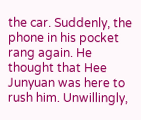the car. Suddenly, the phone in his pocket rang again. He thought that Hee Junyuan was here to rush him. Unwillingly,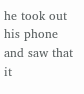he took out his phone and saw that it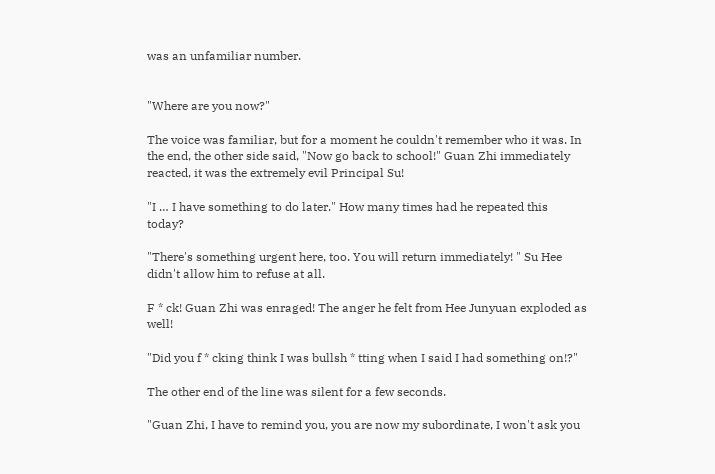was an unfamiliar number.


"Where are you now?"

The voice was familiar, but for a moment he couldn't remember who it was. In the end, the other side said, "Now go back to school!" Guan Zhi immediately reacted, it was the extremely evil Principal Su!

"I … I have something to do later." How many times had he repeated this today?

"There's something urgent here, too. You will return immediately! " Su Hee didn't allow him to refuse at all.

F * ck! Guan Zhi was enraged! The anger he felt from Hee Junyuan exploded as well!

"Did you f * cking think I was bullsh * tting when I said I had something on!?"

The other end of the line was silent for a few seconds.

"Guan Zhi, I have to remind you, you are now my subordinate, I won't ask you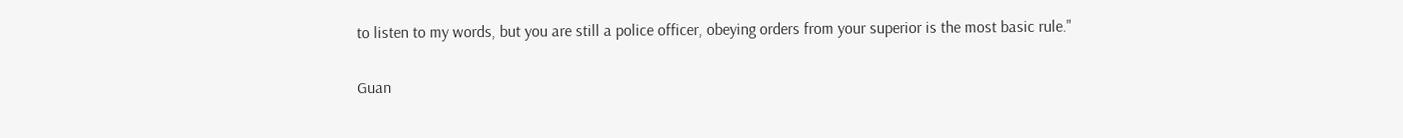to listen to my words, but you are still a police officer, obeying orders from your superior is the most basic rule."

Guan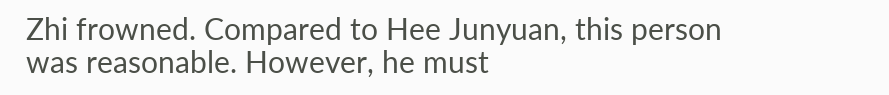Zhi frowned. Compared to Hee Junyuan, this person was reasonable. However, he must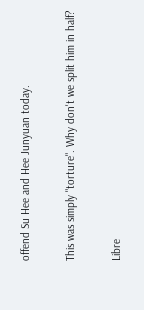offend Su Hee and Hee Junyuan today.

This was simply "torture". Why don't we split him in half?

Libre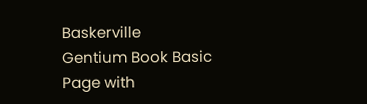Baskerville
Gentium Book Basic
Page with